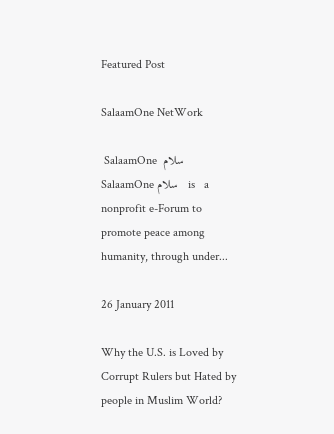Featured Post

SalaamOne NetWork

 SalaamOne  سلام        SalaamOne سلام   is   a nonprofit e-Forum to promote peace among humanity, through under...

26 January 2011

Why the U.S. is Loved by Corrupt Rulers but Hated by people in Muslim World?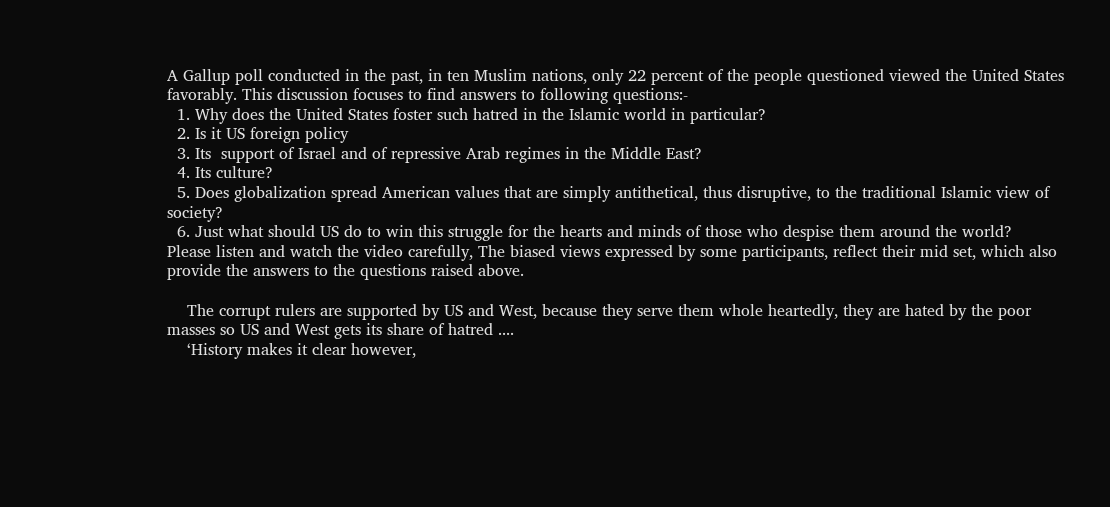A Gallup poll conducted in the past, in ten Muslim nations, only 22 percent of the people questioned viewed the United States favorably. This discussion focuses to find answers to following questions:-
  1. Why does the United States foster such hatred in the Islamic world in particular?
  2. Is it US foreign policy
  3. Its  support of Israel and of repressive Arab regimes in the Middle East?
  4. Its culture?
  5. Does globalization spread American values that are simply antithetical, thus disruptive, to the traditional Islamic view of society?
  6. Just what should US do to win this struggle for the hearts and minds of those who despise them around the world?
Please listen and watch the video carefully, The biased views expressed by some participants, reflect their mid set, which also provide the answers to the questions raised above.

    The corrupt rulers are supported by US and West, because they serve them whole heartedly, they are hated by the poor masses so US and West gets its share of hatred ....
    ‘History makes it clear however,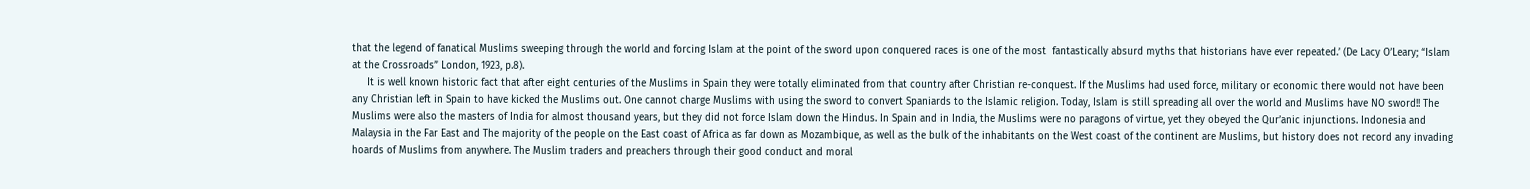that the legend of fanatical Muslims sweeping through the world and forcing Islam at the point of the sword upon conquered races is one of the most  fantastically absurd myths that historians have ever repeated.’ (De Lacy O’Leary; “Islam at the Crossroads” London, 1923, p.8).
     It is well known historic fact that after eight centuries of the Muslims in Spain they were totally eliminated from that country after Christian re-conquest. If the Muslims had used force, military or economic there would not have been any Christian left in Spain to have kicked the Muslims out. One cannot charge Muslims with using the sword to convert Spaniards to the Islamic religion. Today, Islam is still spreading all over the world and Muslims have NO sword!! The Muslims were also the masters of India for almost thousand years, but they did not force Islam down the Hindus. In Spain and in India, the Muslims were no paragons of virtue, yet they obeyed the Qur’anic injunctions. Indonesia and Malaysia in the Far East and The majority of the people on the East coast of Africa as far down as Mozambique, as well as the bulk of the inhabitants on the West coast of the continent are Muslims, but history does not record any invading hoards of Muslims from anywhere. The Muslim traders and preachers through their good conduct and moral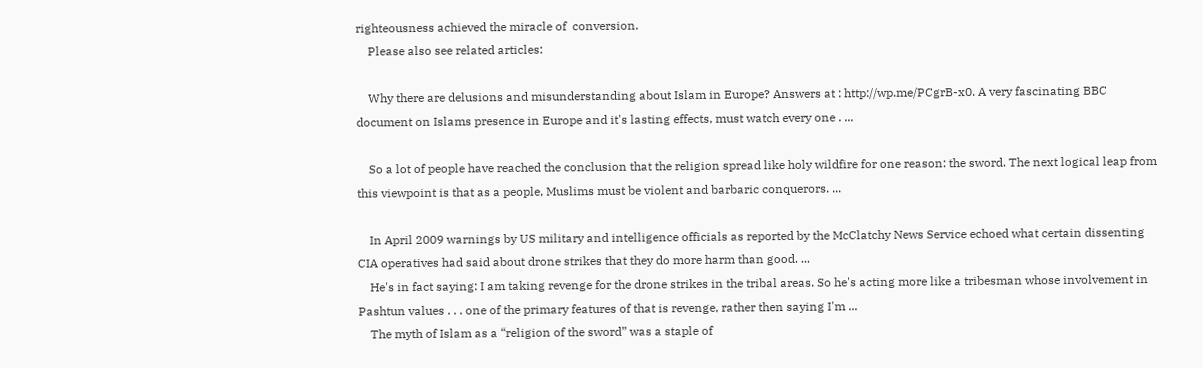righteousness achieved the miracle of  conversion.
    Please also see related articles:

    Why there are delusions and misunderstanding about Islam in Europe? Answers at : http://wp.me/PCgrB-x0. A very fascinating BBC document on Islams presence in Europe and it's lasting effects, must watch every one . ...

    So a lot of people have reached the conclusion that the religion spread like holy wildfire for one reason: the sword. The next logical leap from this viewpoint is that as a people, Muslims must be violent and barbaric conquerors. ...

    In April 2009 warnings by US military and intelligence officials as reported by the McClatchy News Service echoed what certain dissenting CIA operatives had said about drone strikes that they do more harm than good. ...
    He's in fact saying: I am taking revenge for the drone strikes in the tribal areas. So he's acting more like a tribesman whose involvement in Pashtun values . . . one of the primary features of that is revenge, rather then saying I'm ...
    The myth of Islam as a “religion of the sword” was a staple of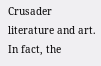Crusader literature and art. In fact, the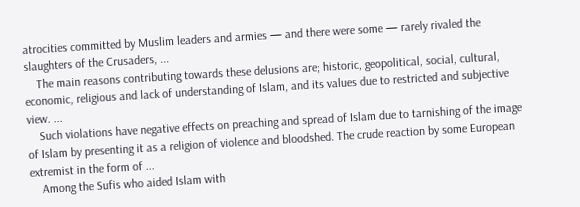atrocities committed by Muslim leaders and armies — and there were some — rarely rivaled the slaughters of the Crusaders, ...
    The main reasons contributing towards these delusions are; historic, geopolitical, social, cultural, economic, religious and lack of understanding of Islam, and its values due to restricted and subjective view. ...
    Such violations have negative effects on preaching and spread of Islam due to tarnishing of the image of Islam by presenting it as a religion of violence and bloodshed. The crude reaction by some European extremist in the form of ...
    Among the Sufis who aided Islam with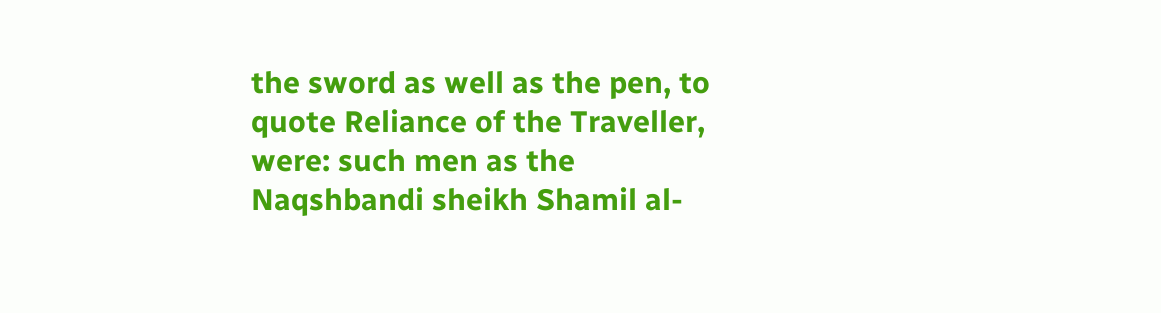the sword as well as the pen, to quote Reliance of the Traveller, were: such men as the Naqshbandi sheikh Shamil al-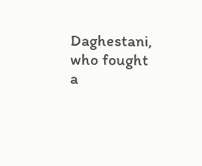Daghestani, who fought a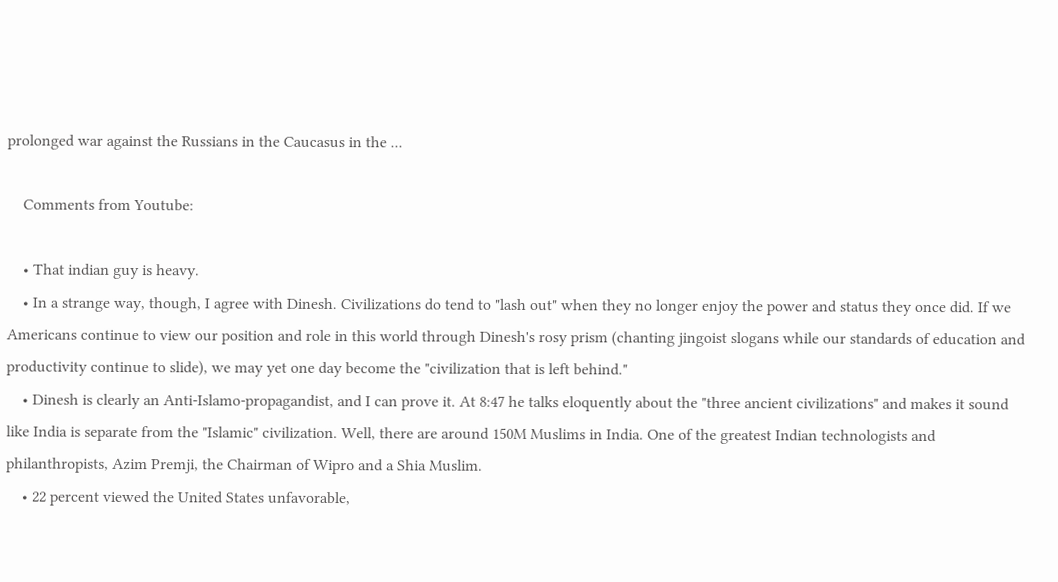prolonged war against the Russians in the Caucasus in the ...

    Comments from Youtube:

    • That indian guy is heavy.
    • In a strange way, though, I agree with Dinesh. Civilizations do tend to "lash out" when they no longer enjoy the power and status they once did. If we Americans continue to view our position and role in this world through Dinesh's rosy prism (chanting jingoist slogans while our standards of education and productivity continue to slide), we may yet one day become the "civilization that is left behind."
    • Dinesh is clearly an Anti-Islamo-propagandist, and I can prove it. At 8:47 he talks eloquently about the "three ancient civilizations" and makes it sound like India is separate from the "Islamic" civilization. Well, there are around 150M Muslims in India. One of the greatest Indian technologists and philanthropists, Azim Premji, the Chairman of Wipro and a Shia Muslim.
    • 22 percent viewed the United States unfavorable,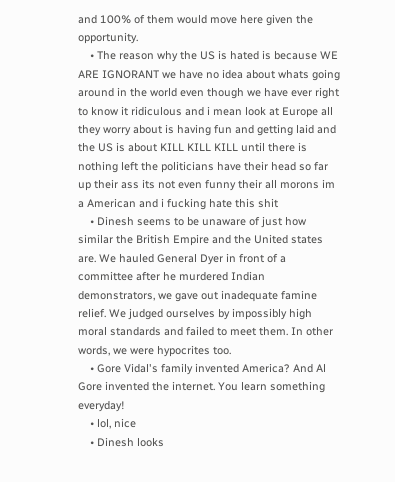and 100% of them would move here given the opportunity.
    • The reason why the US is hated is because WE ARE IGNORANT we have no idea about whats going around in the world even though we have ever right to know it ridiculous and i mean look at Europe all they worry about is having fun and getting laid and the US is about KILL KILL KILL until there is nothing left the politicians have their head so far up their ass its not even funny their all morons im a American and i fucking hate this shit
    • Dinesh seems to be unaware of just how similar the British Empire and the United states are. We hauled General Dyer in front of a committee after he murdered Indian demonstrators, we gave out inadequate famine relief. We judged ourselves by impossibly high moral standards and failed to meet them. In other words, we were hypocrites too.
    • Gore Vidal's family invented America? And Al Gore invented the internet. You learn something everyday!
    • lol, nice
    • Dinesh looks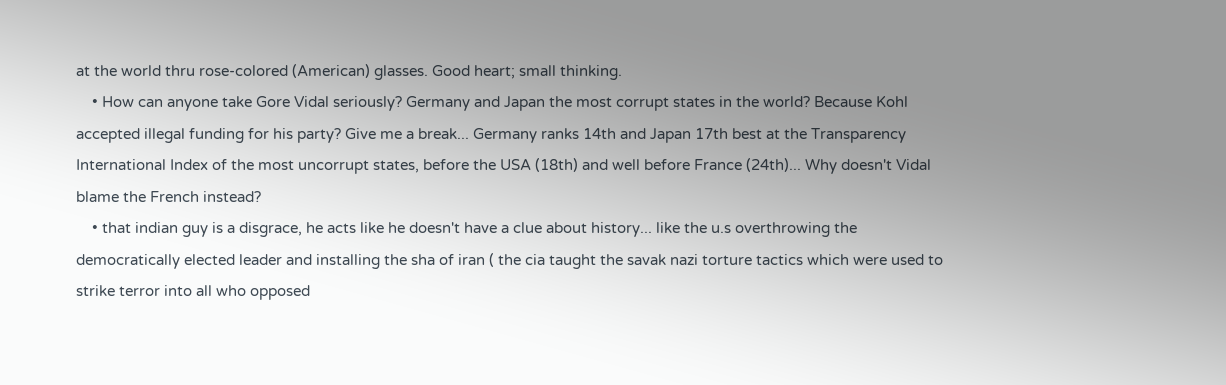at the world thru rose-colored (American) glasses. Good heart; small thinking.
    • How can anyone take Gore Vidal seriously? Germany and Japan the most corrupt states in the world? Because Kohl accepted illegal funding for his party? Give me a break... Germany ranks 14th and Japan 17th best at the Transparency International Index of the most uncorrupt states, before the USA (18th) and well before France (24th)... Why doesn't Vidal blame the French instead?
    • that indian guy is a disgrace, he acts like he doesn't have a clue about history... like the u.s overthrowing the democratically elected leader and installing the sha of iran ( the cia taught the savak nazi torture tactics which were used to strike terror into all who opposed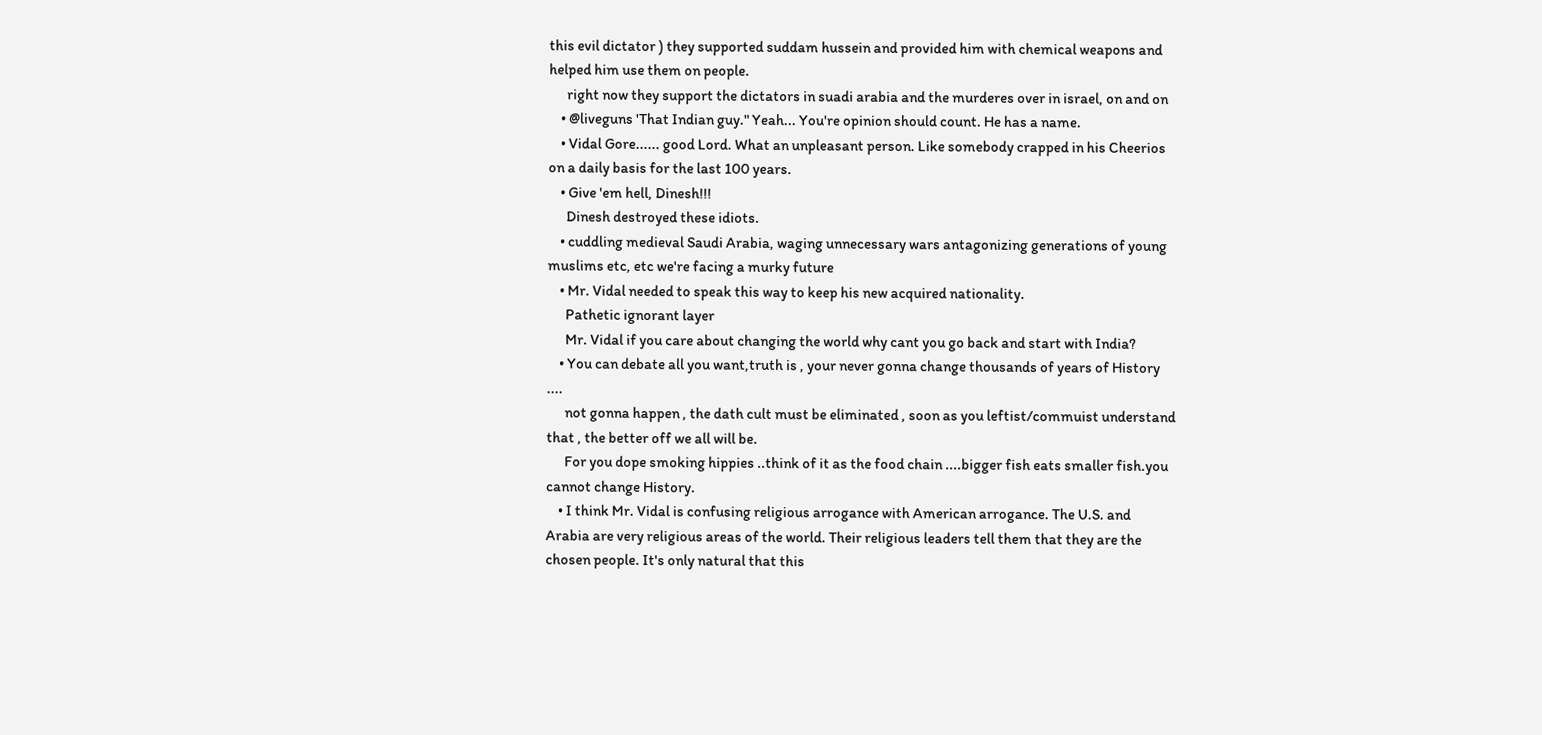this evil dictator ) they supported suddam hussein and provided him with chemical weapons and helped him use them on people.
      right now they support the dictators in suadi arabia and the murderes over in israel, on and on
    • @liveguns 'That Indian guy." Yeah... You're opinion should count. He has a name.
    • Vidal Gore...... good Lord. What an unpleasant person. Like somebody crapped in his Cheerios on a daily basis for the last 100 years.
    • Give 'em hell, Dinesh!!!
      Dinesh destroyed these idiots.
    • cuddling medieval Saudi Arabia, waging unnecessary wars antagonizing generations of young muslims etc, etc we're facing a murky future
    • Mr. Vidal needed to speak this way to keep his new acquired nationality.
      Pathetic ignorant layer
      Mr. Vidal if you care about changing the world why cant you go back and start with India?
    • You can debate all you want,truth is , your never gonna change thousands of years of History ....
      not gonna happen , the dath cult must be eliminated , soon as you leftist/commuist understand that , the better off we all will be.
      For you dope smoking hippies ..think of it as the food chain ....bigger fish eats smaller fish.you cannot change History.
    • I think Mr. Vidal is confusing religious arrogance with American arrogance. The U.S. and Arabia are very religious areas of the world. Their religious leaders tell them that they are the chosen people. It's only natural that this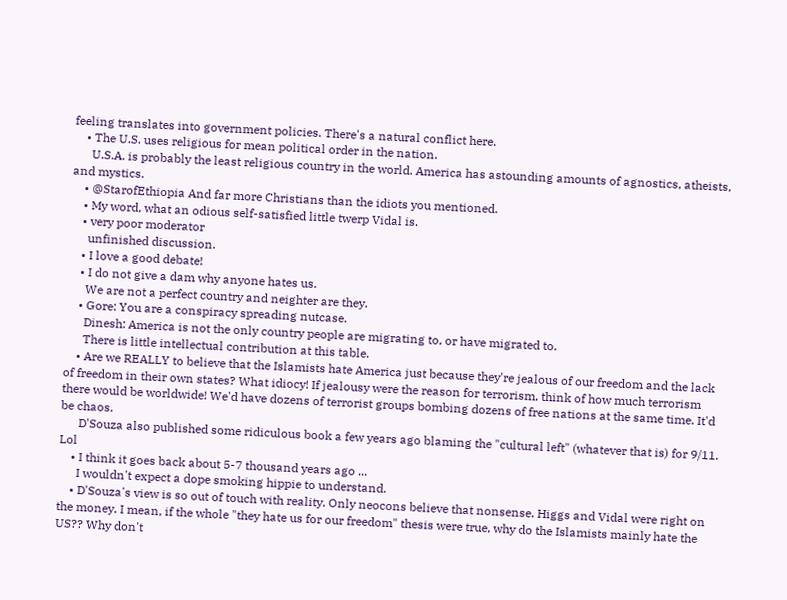feeling translates into government policies. There's a natural conflict here.
    • The U.S. uses religious for mean political order in the nation.
      U.S.A. is probably the least religious country in the world. America has astounding amounts of agnostics, atheists, and mystics.
    • @StarofEthiopia And far more Christians than the idiots you mentioned.
    • My word, what an odious self-satisfied little twerp Vidal is.
    • very poor moderator
      unfinished discussion.
    • I love a good debate!
    • I do not give a dam why anyone hates us.
      We are not a perfect country and neighter are they.
    • Gore: You are a conspiracy spreading nutcase.
      Dinesh: America is not the only country people are migrating to, or have migrated to.
      There is little intellectual contribution at this table.
    • Are we REALLY to believe that the Islamists hate America just because they're jealous of our freedom and the lack of freedom in their own states? What idiocy! If jealousy were the reason for terrorism, think of how much terrorism there would be worldwide! We'd have dozens of terrorist groups bombing dozens of free nations at the same time. It'd be chaos.
      D'Souza also published some ridiculous book a few years ago blaming the "cultural left" (whatever that is) for 9/11. Lol
    • I think it goes back about 5-7 thousand years ago ...
      I wouldn't expect a dope smoking hippie to understand.
    • D'Souza's view is so out of touch with reality. Only neocons believe that nonsense. Higgs and Vidal were right on the money. I mean, if the whole "they hate us for our freedom" thesis were true, why do the Islamists mainly hate the US?? Why don't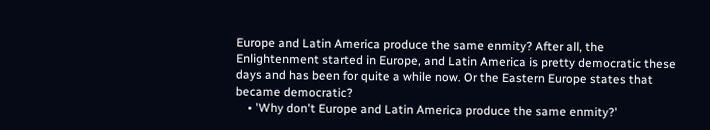Europe and Latin America produce the same enmity? After all, the Enlightenment started in Europe, and Latin America is pretty democratic these days and has been for quite a while now. Or the Eastern Europe states that became democratic?
    • 'Why don't Europe and Latin America produce the same enmity?'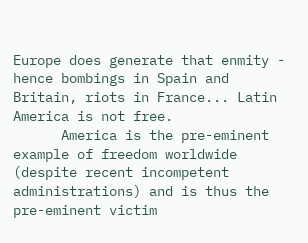Europe does generate that enmity - hence bombings in Spain and Britain, riots in France... Latin America is not free.
      America is the pre-eminent example of freedom worldwide (despite recent incompetent administrations) and is thus the pre-eminent victim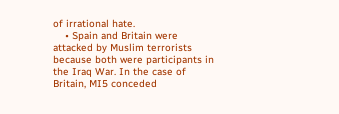of irrational hate.
    • Spain and Britain were attacked by Muslim terrorists because both were participants in the Iraq War. In the case of Britain, MI5 conceded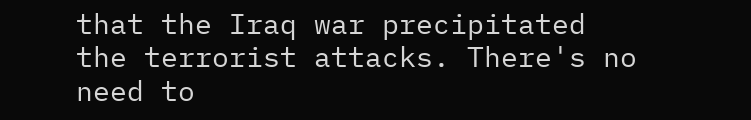that the Iraq war precipitated the terrorist attacks. There's no need to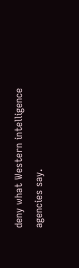deny what Western intelligence agencies say.